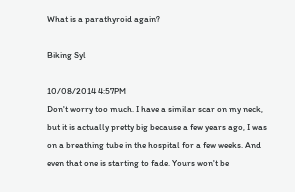What is a parathyroid again?

Biking Syl

10/08/2014 4:57PM
Don't worry too much. I have a similar scar on my neck, but it is actually pretty big because a few years ago, I was on a breathing tube in the hospital for a few weeks. And even that one is starting to fade. Yours won't be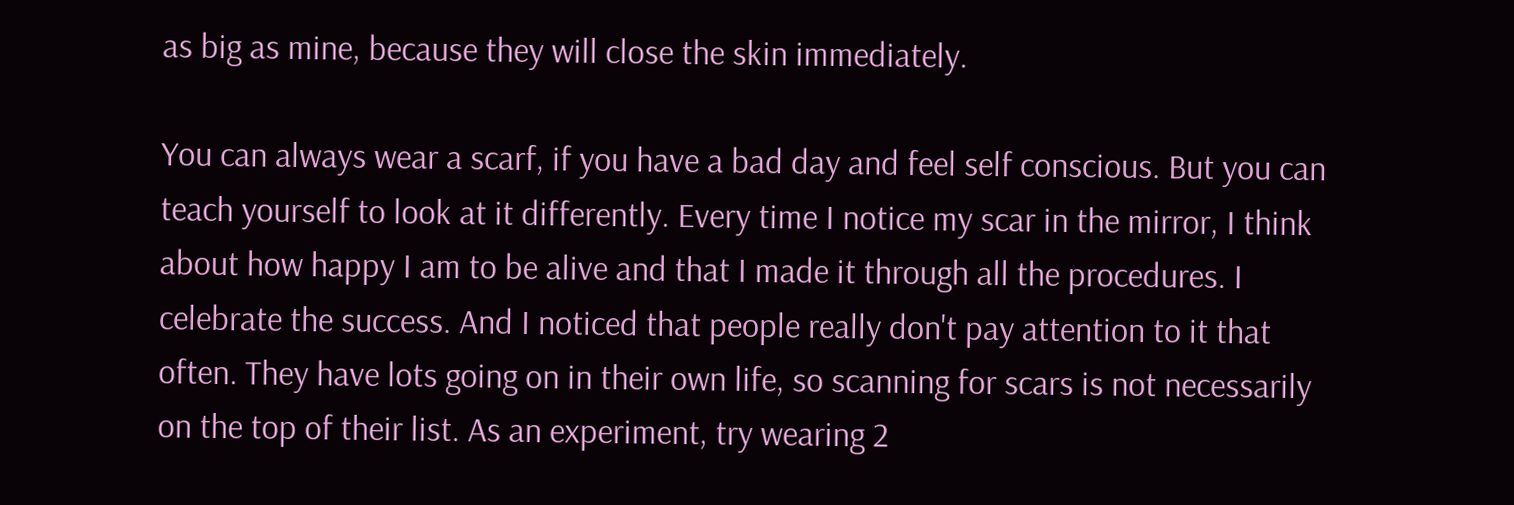as big as mine, because they will close the skin immediately.

You can always wear a scarf, if you have a bad day and feel self conscious. But you can teach yourself to look at it differently. Every time I notice my scar in the mirror, I think about how happy I am to be alive and that I made it through all the procedures. I celebrate the success. And I noticed that people really don't pay attention to it that often. They have lots going on in their own life, so scanning for scars is not necessarily on the top of their list. As an experiment, try wearing 2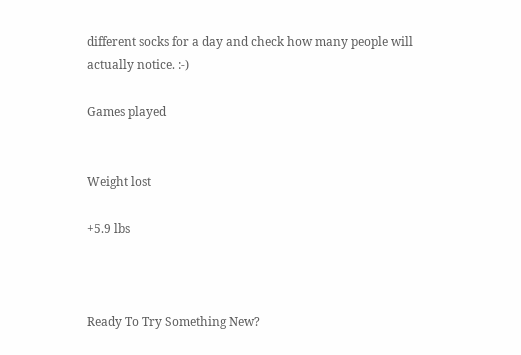different socks for a day and check how many people will actually notice. :-)

Games played


Weight lost

+5.9 lbs



Ready To Try Something New?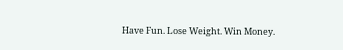Have Fun. Lose Weight. Win Money.